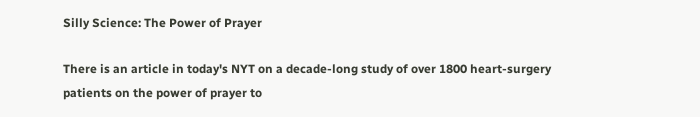Silly Science: The Power of Prayer

There is an article in today's NYT on a decade-long study of over 1800 heart-surgery patients on the power of prayer to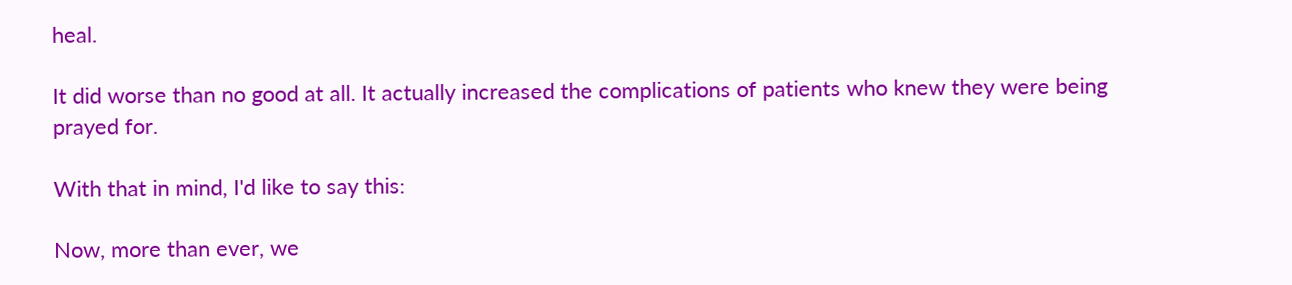heal.

It did worse than no good at all. It actually increased the complications of patients who knew they were being prayed for.

With that in mind, I'd like to say this:

Now, more than ever, we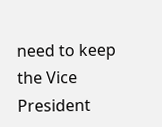need to keep the Vice President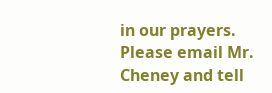in our prayers. Please email Mr. Cheney and tell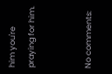him you're praying for him.


No comments: